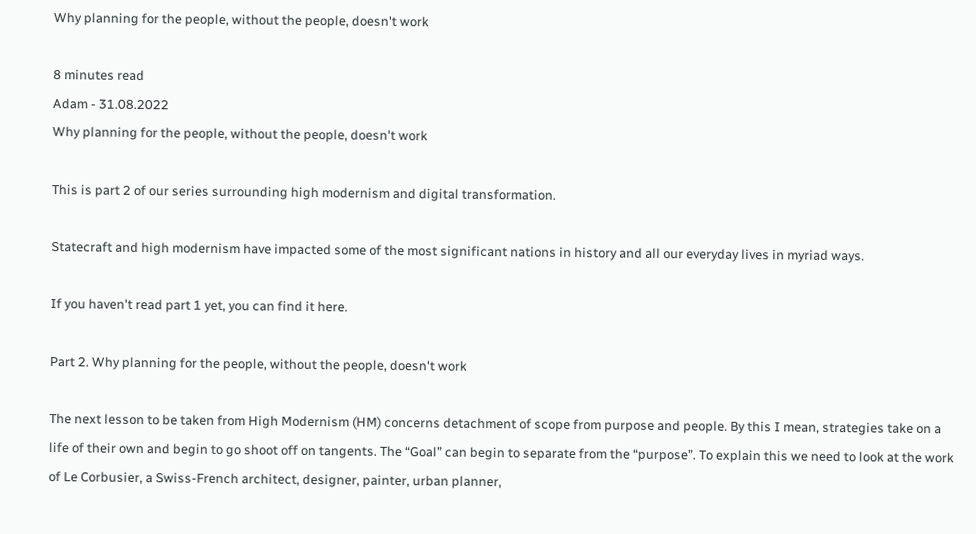Why planning for the people, without the people, doesn't work

8 minutes read
Adam - 31.08.2022
Why planning for the people, without the people, doesn't work

This is part 2 of our series surrounding high modernism and digital transformation.

Statecraft and high modernism have impacted some of the most significant nations in history and all our everyday lives in myriad ways.

If you haven't read part 1 yet, you can find it here.

Part 2. Why planning for the people, without the people, doesn't work

The next lesson to be taken from High Modernism (HM) concerns detachment of scope from purpose and people. By this I mean, strategies take on a life of their own and begin to go shoot off on tangents. The “Goal” can begin to separate from the “purpose”. To explain this we need to look at the work of Le Corbusier, a Swiss-French architect, designer, painter, urban planner,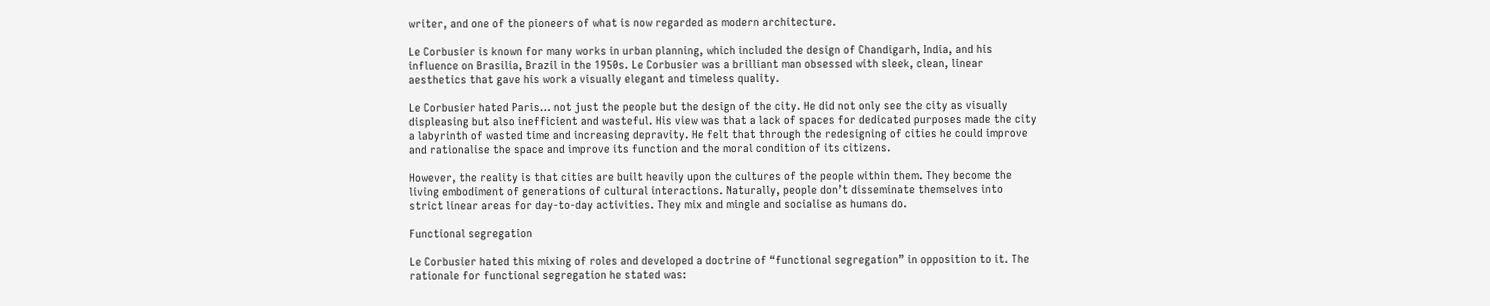writer, and one of the pioneers of what is now regarded as modern architecture.

Le Corbusier is known for many works in urban planning, which included the design of Chandigarh, India, and his influence on Brasilia, Brazil in the 1950s. Le Corbusier was a brilliant man obsessed with sleek, clean, linear aesthetics that gave his work a visually elegant and timeless quality.

Le Corbusier hated Paris… not just the people but the design of the city. He did not only see the city as visually displeasing but also inefficient and wasteful. His view was that a lack of spaces for dedicated purposes made the city a labyrinth of wasted time and increasing depravity. He felt that through the redesigning of cities he could improve and rationalise the space and improve its function and the moral condition of its citizens.

However, the reality is that cities are built heavily upon the cultures of the people within them. They become the living embodiment of generations of cultural interactions. Naturally, people don’t disseminate themselves into strict linear areas for day-to-day activities. They mix and mingle and socialise as humans do.

Functional segregation

Le Corbusier hated this mixing of roles and developed a doctrine of “functional segregation” in opposition to it. The rationale for functional segregation he stated was: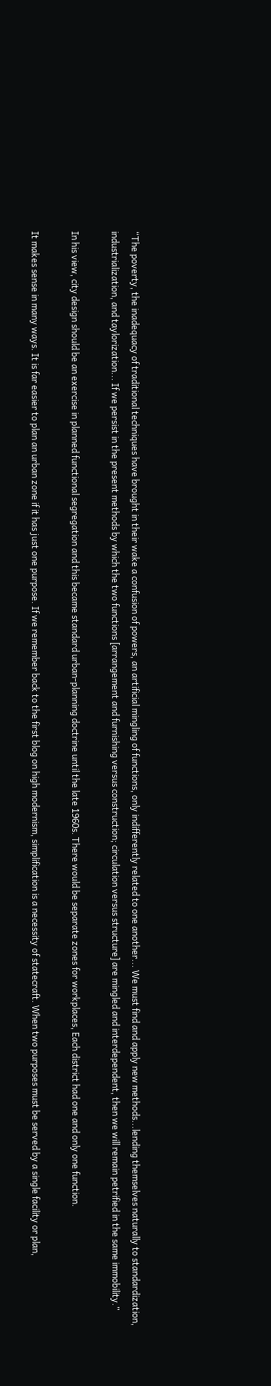“The poverty, the inadequacy of traditional techniques have brought in their wake a confusion of powers, an artificial mingling of functions, only indifferently related to one another... We must find and apply new methods...lending themselves naturally to standardization, industrialization, and taylorization... If we persist in the present methods by which the two functions [arrangement and furnishing versus construction; circulation versus structure] are mingled and interdependent, then we will remain petrified in the same immobility.”

In his view, city design should be an exercise in planned functional segregation and this became standard urban-planning doctrine until the late 1960s. There would be separate zones for workplaces, Each district had one and only one function.

It makes sense in many ways. It is far easier to plan an urban zone if it has just one purpose. If we remember back to the first blog on high modernism, simplification is a necessity of statecraft. When two purposes must be served by a single facility or plan,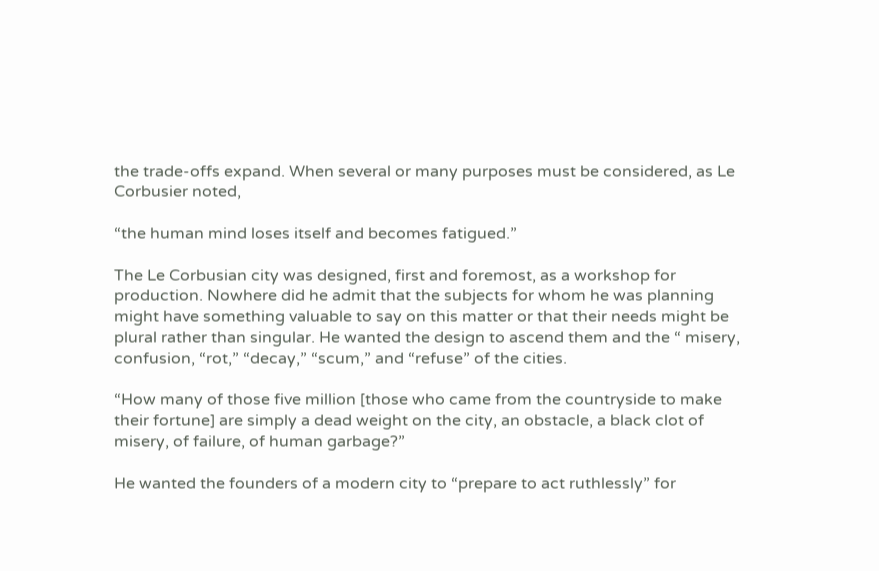the trade-offs expand. When several or many purposes must be considered, as Le Corbusier noted,

“the human mind loses itself and becomes fatigued.”

The Le Corbusian city was designed, first and foremost, as a workshop for production. Nowhere did he admit that the subjects for whom he was planning might have something valuable to say on this matter or that their needs might be plural rather than singular. He wanted the design to ascend them and the “ misery, confusion, “rot,” “decay,” “scum,” and “refuse” of the cities.

“How many of those five million [those who came from the countryside to make their fortune] are simply a dead weight on the city, an obstacle, a black clot of misery, of failure, of human garbage?”

He wanted the founders of a modern city to “prepare to act ruthlessly” for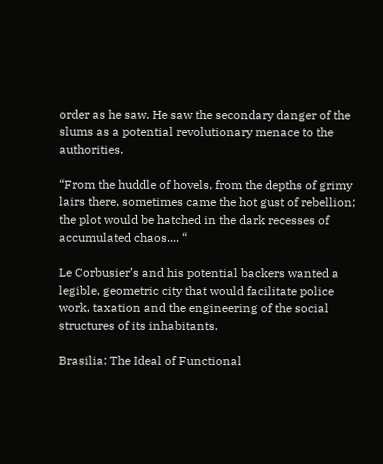order as he saw. He saw the secondary danger of the slums as a potential revolutionary menace to the authorities.

“From the huddle of hovels, from the depths of grimy lairs there, sometimes came the hot gust of rebellion; the plot would be hatched in the dark recesses of accumulated chaos.... “

Le Corbusier’s and his potential backers wanted a legible, geometric city that would facilitate police work, taxation and the engineering of the social structures of its inhabitants.

Brasilia: The Ideal of Functional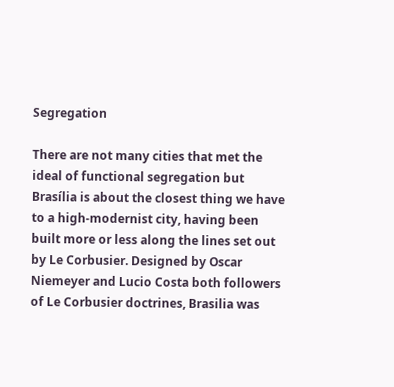Segregation

There are not many cities that met the ideal of functional segregation but Brasília is about the closest thing we have to a high-modernist city, having been built more or less along the lines set out by Le Corbusier. Designed by Oscar Niemeyer and Lucio Costa both followers of Le Corbusier doctrines, Brasilia was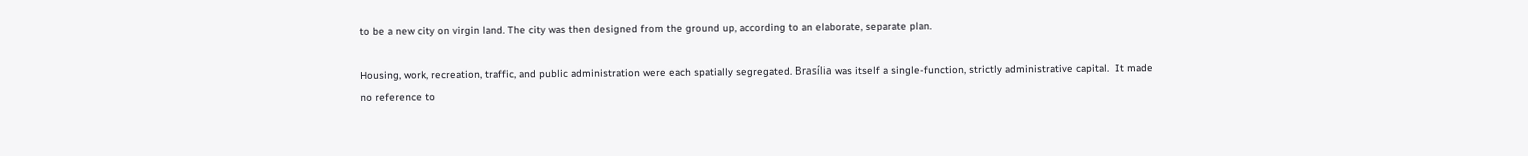to be a new city on virgin land. The city was then designed from the ground up, according to an elaborate, separate plan.

Housing, work, recreation, traffic, and public administration were each spatially segregated. Brasília was itself a single-function, strictly administrative capital.  It made no reference to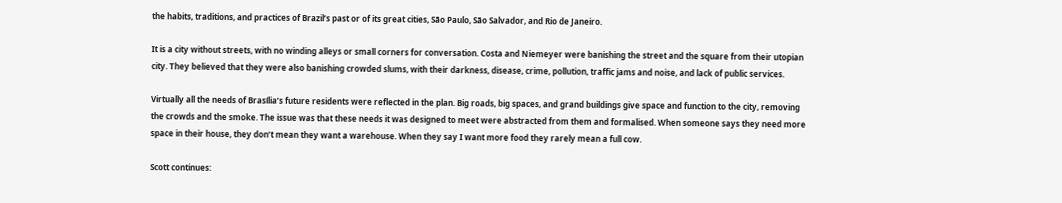the habits, traditions, and practices of Brazil’s past or of its great cities, São Paulo, São Salvador, and Rio de Janeiro.

It is a city without streets, with no winding alleys or small corners for conversation. Costa and Niemeyer were banishing the street and the square from their utopian city. They believed that they were also banishing crowded slums, with their darkness, disease, crime, pollution, traffic jams and noise, and lack of public services.

Virtually all the needs of Brasília’s future residents were reflected in the plan. Big roads, big spaces, and grand buildings give space and function to the city, removing the crowds and the smoke. The issue was that these needs it was designed to meet were abstracted from them and formalised. When someone says they need more space in their house, they don’t mean they want a warehouse. When they say I want more food they rarely mean a full cow.

Scott continues: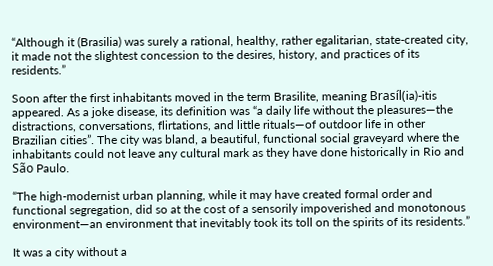“Although it (Brasilia) was surely a rational, healthy, rather egalitarian, state-created city, it made not the slightest concession to the desires, history, and practices of its residents.”

Soon after the first inhabitants moved in the term Brasilite, meaning Brasíl(ia)-itis appeared. As a joke disease, its definition was “a daily life without the pleasures—the distractions, conversations, flirtations, and little rituals—of outdoor life in other Brazilian cities”. The city was bland, a beautiful, functional social graveyard where the inhabitants could not leave any cultural mark as they have done historically in Rio and São Paulo.

“The high-modernist urban planning, while it may have created formal order and functional segregation, did so at the cost of a sensorily impoverished and monotonous environment—an environment that inevitably took its toll on the spirits of its residents.”

It was a city without a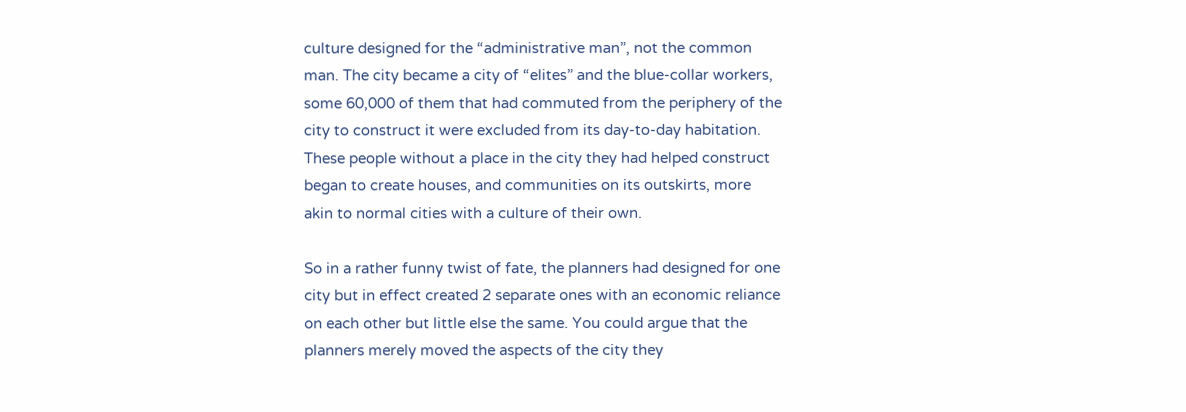culture designed for the “administrative man”, not the common man. The city became a city of “elites” and the blue-collar workers, some 60,000 of them that had commuted from the periphery of the city to construct it were excluded from its day-to-day habitation. These people without a place in the city they had helped construct began to create houses, and communities on its outskirts, more akin to normal cities with a culture of their own.

So in a rather funny twist of fate, the planners had designed for one city but in effect created 2 separate ones with an economic reliance on each other but little else the same. You could argue that the planners merely moved the aspects of the city they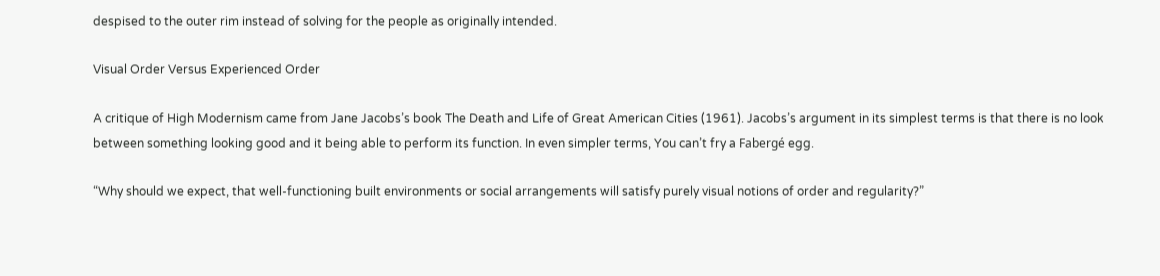despised to the outer rim instead of solving for the people as originally intended.

Visual Order Versus Experienced Order

A critique of High Modernism came from Jane Jacobs’s book The Death and Life of Great American Cities (1961). Jacobs’s argument in its simplest terms is that there is no look between something looking good and it being able to perform its function. In even simpler terms, You can’t fry a Fabergé egg.

“Why should we expect, that well-functioning built environments or social arrangements will satisfy purely visual notions of order and regularity?”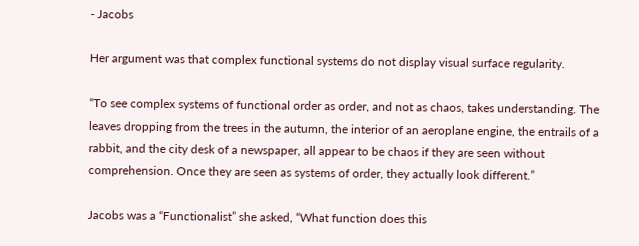- Jacobs

Her argument was that complex functional systems do not display visual surface regularity.

“To see complex systems of functional order as order, and not as chaos, takes understanding. The leaves dropping from the trees in the autumn, the interior of an aeroplane engine, the entrails of a rabbit, and the city desk of a newspaper, all appear to be chaos if they are seen without comprehension. Once they are seen as systems of order, they actually look different.”

Jacobs was a “Functionalist” she asked, “What function does this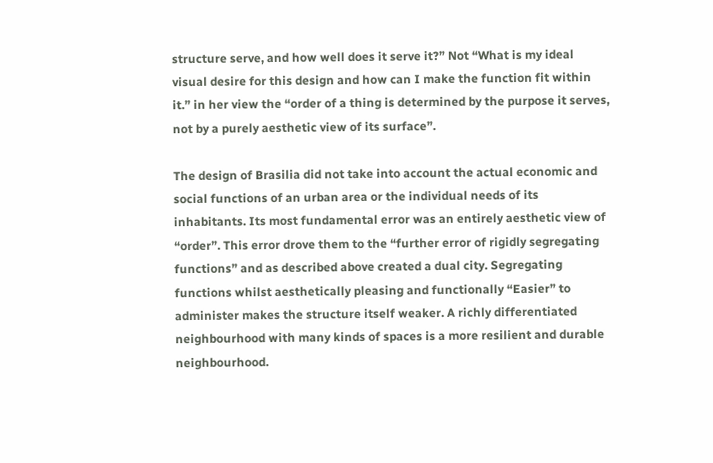structure serve, and how well does it serve it?” Not “What is my ideal visual desire for this design and how can I make the function fit within it.” in her view the “order of a thing is determined by the purpose it serves, not by a purely aesthetic view of its surface”.

The design of Brasilia did not take into account the actual economic and social functions of an urban area or the individual needs of its inhabitants. Its most fundamental error was an entirely aesthetic view of “order”. This error drove them to the “further error of rigidly segregating functions” and as described above created a dual city. Segregating functions whilst aesthetically pleasing and functionally “Easier” to administer makes the structure itself weaker. A richly differentiated neighbourhood with many kinds of spaces is a more resilient and durable neighbourhood.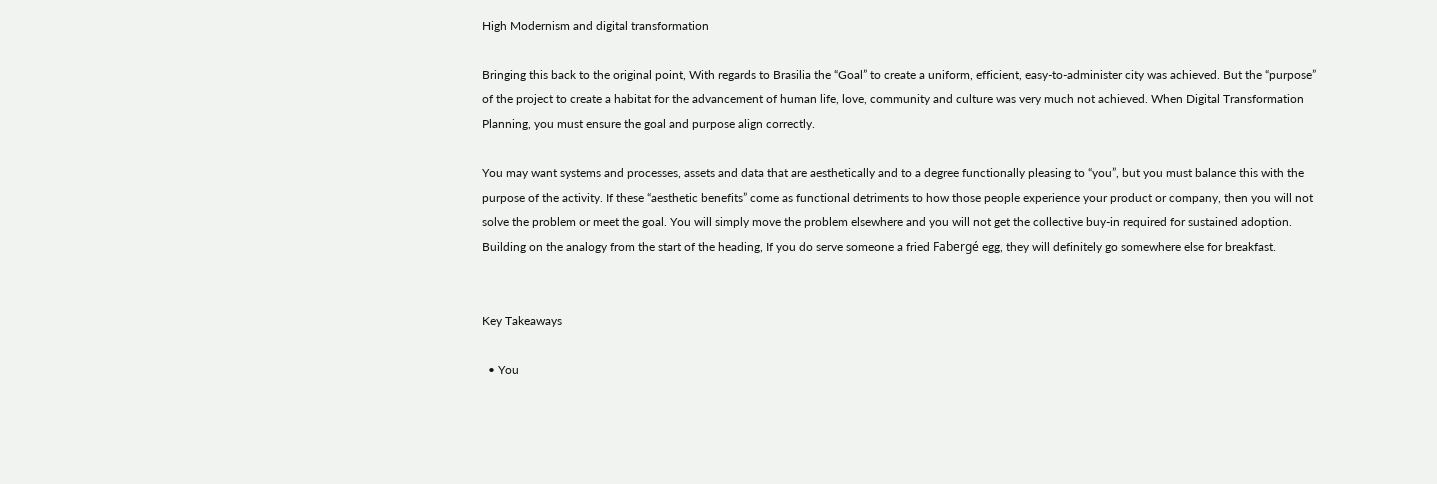High Modernism and digital transformation

Bringing this back to the original point, With regards to Brasilia the “Goal” to create a uniform, efficient, easy-to-administer city was achieved. But the “purpose” of the project to create a habitat for the advancement of human life, love, community and culture was very much not achieved. When Digital Transformation Planning, you must ensure the goal and purpose align correctly.

You may want systems and processes, assets and data that are aesthetically and to a degree functionally pleasing to “you”, but you must balance this with the purpose of the activity. If these “aesthetic benefits” come as functional detriments to how those people experience your product or company, then you will not solve the problem or meet the goal. You will simply move the problem elsewhere and you will not get the collective buy-in required for sustained adoption. Building on the analogy from the start of the heading, If you do serve someone a fried Fabergé egg, they will definitely go somewhere else for breakfast.


Key Takeaways

  • You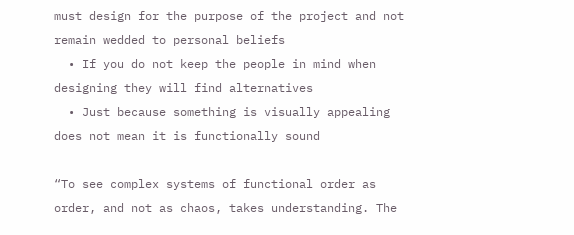must design for the purpose of the project and not remain wedded to personal beliefs
  • If you do not keep the people in mind when designing they will find alternatives
  • Just because something is visually appealing does not mean it is functionally sound

“To see complex systems of functional order as order, and not as chaos, takes understanding. The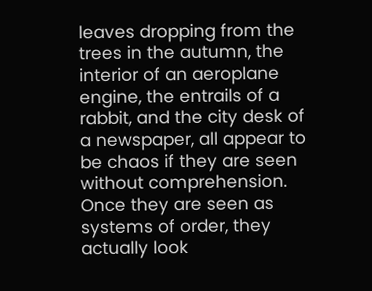leaves dropping from the trees in the autumn, the interior of an aeroplane engine, the entrails of a rabbit, and the city desk of a newspaper, all appear to be chaos if they are seen without comprehension. Once they are seen as systems of order, they actually look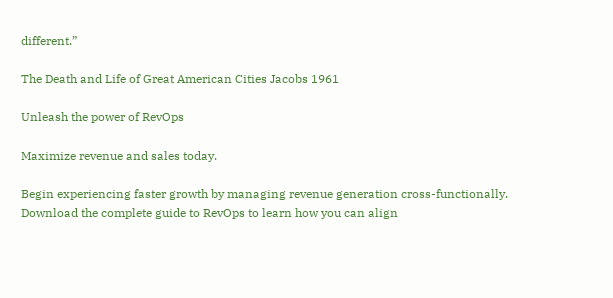different.”

The Death and Life of Great American Cities Jacobs 1961

Unleash the power of RevOps

Maximize revenue and sales today.

Begin experiencing faster growth by managing revenue generation cross-functionally. Download the complete guide to RevOps to learn how you can align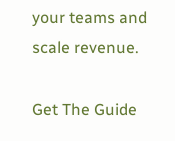your teams and scale revenue.

Get The Guide